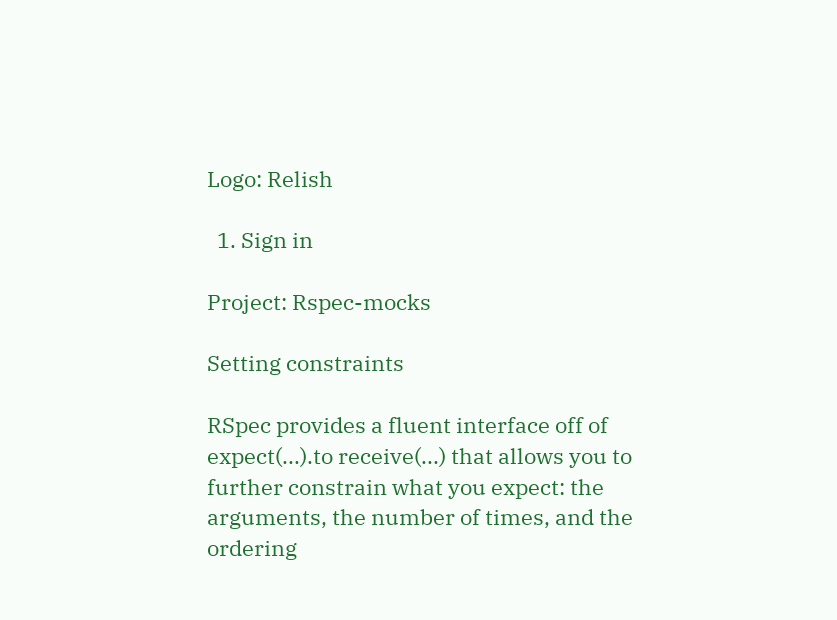Logo: Relish

  1. Sign in

Project: Rspec-mocks

Setting constraints

RSpec provides a fluent interface off of expect(...).to receive(...) that allows you to
further constrain what you expect: the arguments, the number of times, and the ordering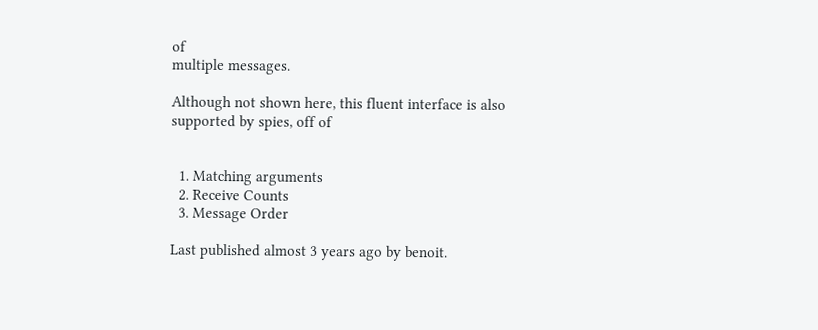of
multiple messages.

Although not shown here, this fluent interface is also supported by spies, off of


  1. Matching arguments
  2. Receive Counts
  3. Message Order

Last published almost 3 years ago by benoit.